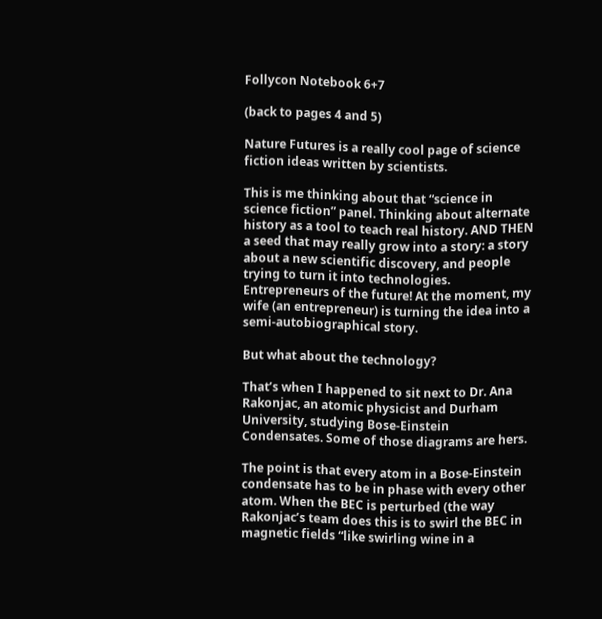Follycon Notebook 6+7

(back to pages 4 and 5)

Nature Futures is a really cool page of science fiction ideas written by scientists.

This is me thinking about that “science in science fiction” panel. Thinking about alternate history as a tool to teach real history. AND THEN a seed that may really grow into a story: a story about a new scientific discovery, and people trying to turn it into technologies. Entrepreneurs of the future! At the moment, my wife (an entrepreneur) is turning the idea into a semi-autobiographical story.

But what about the technology?

That’s when I happened to sit next to Dr. Ana Rakonjac, an atomic physicist and Durham University, studying Bose-Einstein Condensates. Some of those diagrams are hers.

The point is that every atom in a Bose-Einstein condensate has to be in phase with every other atom. When the BEC is perturbed (the way Rakonjac’s team does this is to swirl the BEC in magnetic fields “like swirling wine in a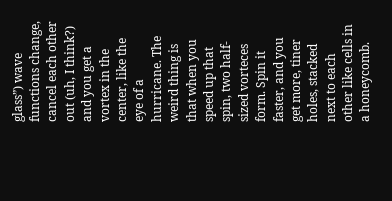glass”) wave functions change, cancel each other out (uh, I think?) and you get a vortex in the center, like the eye of a hurricane. The weird thing is that when you speed up that spin, two half-sized vorteces form. Spin it faster, and you get more, tiner holes, stacked next to each other like cells in a honeycomb.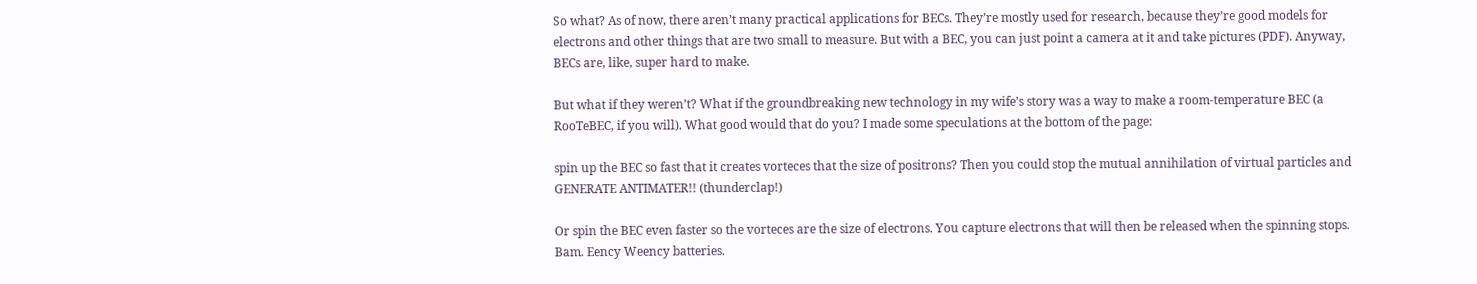So what? As of now, there aren’t many practical applications for BECs. They’re mostly used for research, because they’re good models for electrons and other things that are two small to measure. But with a BEC, you can just point a camera at it and take pictures (PDF). Anyway, BECs are, like, super hard to make.

But what if they weren’t? What if the groundbreaking new technology in my wife’s story was a way to make a room-temperature BEC (a RooTeBEC, if you will). What good would that do you? I made some speculations at the bottom of the page:

spin up the BEC so fast that it creates vorteces that the size of positrons? Then you could stop the mutual annihilation of virtual particles and GENERATE ANTIMATER!! (thunderclap!)

Or spin the BEC even faster so the vorteces are the size of electrons. You capture electrons that will then be released when the spinning stops. Bam. Eency Weency batteries.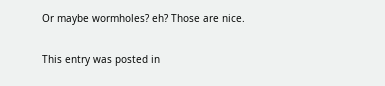Or maybe wormholes? eh? Those are nice.

This entry was posted in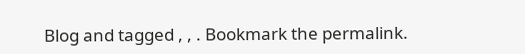Blog and tagged , , . Bookmark the permalink.